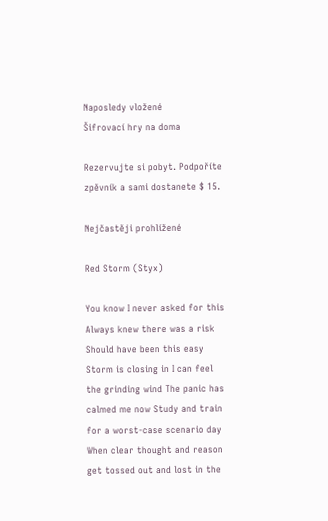Naposledy vložené
Šifrovací hry na doma

Rezervujte si pobyt. Podpoříte zpěvník a sami dostanete $ 15.

Nejčastěji prohlížené

Red Storm (Styx)

You know I never asked for this Always knew there was a risk Should have been this easy Storm is closing in I can feel the grinding wind The panic has calmed me now Study and train for a worst-case scenario day When clear thought and reason get tossed out and lost in the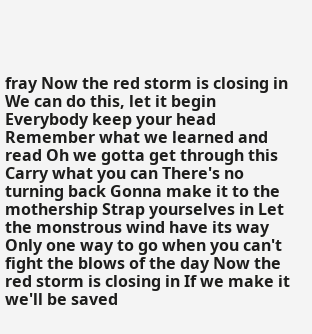fray Now the red storm is closing in We can do this, let it begin Everybody keep your head Remember what we learned and read Oh we gotta get through this Carry what you can There's no turning back Gonna make it to the mothership Strap yourselves in Let the monstrous wind have its way Only one way to go when you can't fight the blows of the day Now the red storm is closing in If we make it we'll be saved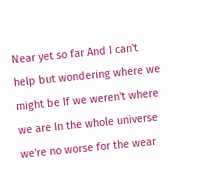Near yet so far And I can't help but wondering where we might be If we weren't where we are In the whole universe we're no worse for the wear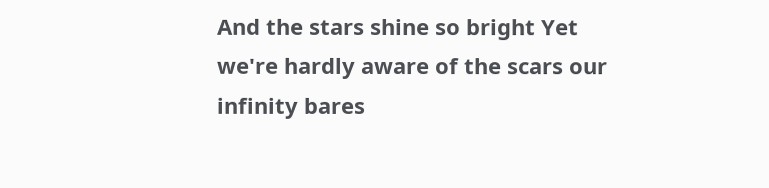And the stars shine so bright Yet we're hardly aware of the scars our infinity bares